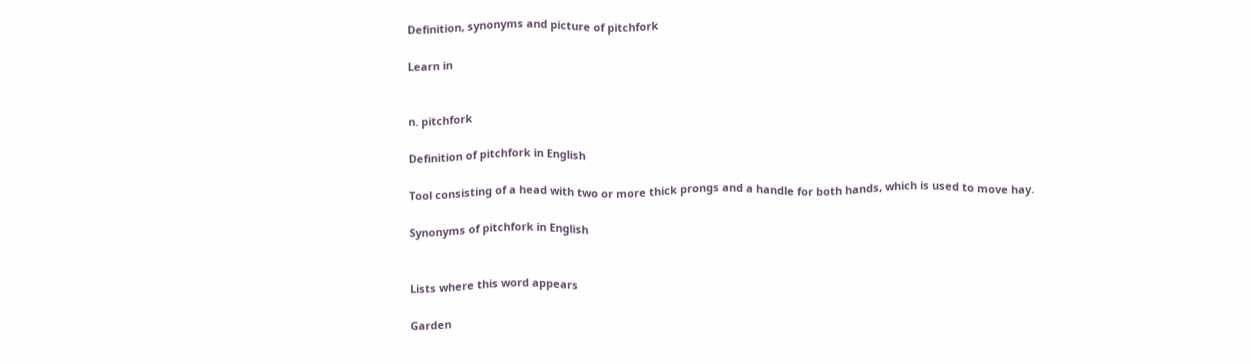Definition, synonyms and picture of pitchfork

Learn in


n. pitchfork

Definition of pitchfork in English

Tool consisting of a head with two or more thick prongs and a handle for both hands, which is used to move hay.

Synonyms of pitchfork in English


Lists where this word appears

Garden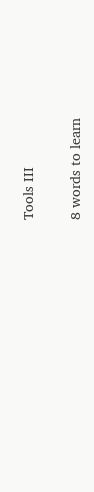Tools III

8 words to learn